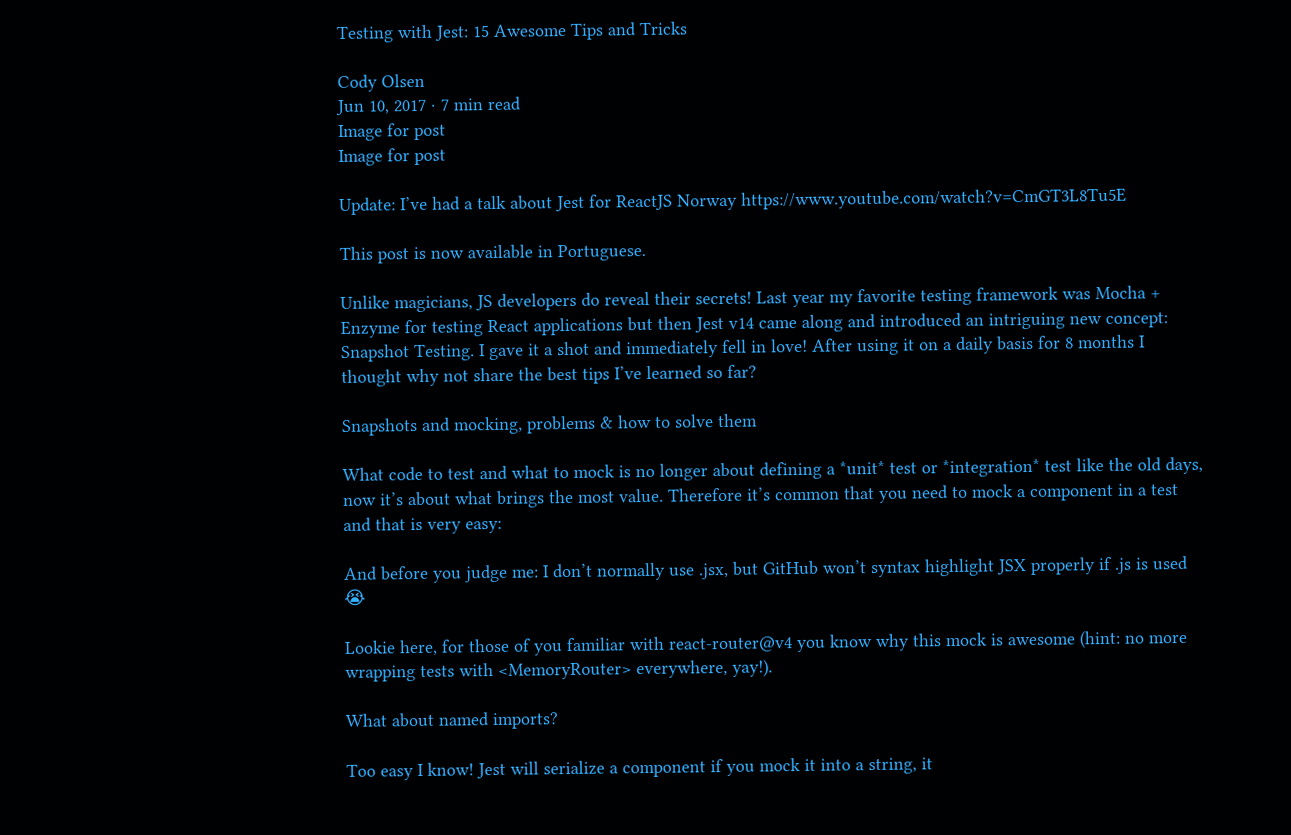Testing with Jest: 15 Awesome Tips and Tricks

Cody Olsen
Jun 10, 2017 · 7 min read
Image for post
Image for post

Update: I’ve had a talk about Jest for ReactJS Norway https://www.youtube.com/watch?v=CmGT3L8Tu5E

This post is now available in Portuguese.

Unlike magicians, JS developers do reveal their secrets! Last year my favorite testing framework was Mocha + Enzyme for testing React applications but then Jest v14 came along and introduced an intriguing new concept: Snapshot Testing. I gave it a shot and immediately fell in love! After using it on a daily basis for 8 months I thought why not share the best tips I’ve learned so far?

Snapshots and mocking, problems & how to solve them

What code to test and what to mock is no longer about defining a *unit* test or *integration* test like the old days, now it’s about what brings the most value. Therefore it’s common that you need to mock a component in a test and that is very easy:

And before you judge me: I don’t normally use .jsx, but GitHub won’t syntax highlight JSX properly if .js is used 😭

Lookie here, for those of you familiar with react-router@v4 you know why this mock is awesome (hint: no more wrapping tests with <MemoryRouter> everywhere, yay!).

What about named imports?

Too easy I know! Jest will serialize a component if you mock it into a string, it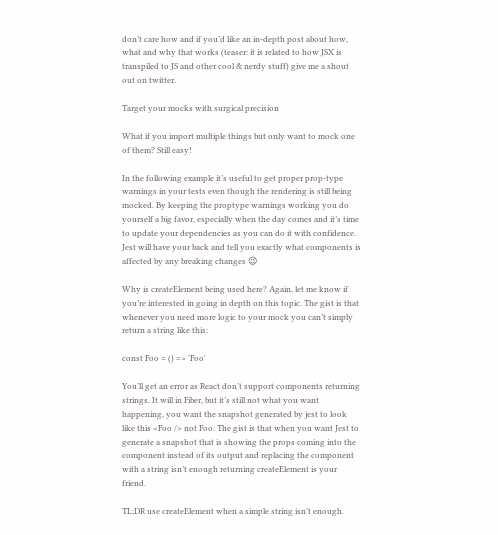don’t care how and if you’d like an in-depth post about how, what and why that works (teaser: it is related to how JSX is transpiled to JS and other cool & nerdy stuff) give me a shout out on twitter.

Target your mocks with surgical precision

What if you import multiple things but only want to mock one of them? Still easy!

In the following example it’s useful to get proper prop-type warnings in your tests even though the rendering is still being mocked. By keeping the proptype warnings working you do yourself a big favor, especially when the day comes and it’s time to update your dependencies as you can do it with confidence. Jest will have your back and tell you exactly what components is affected by any breaking changes 😉

Why is createElement being used here? Again, let me know if you’re interested in going in depth on this topic. The gist is that whenever you need more logic to your mock you can’t simply return a string like this:

const Foo = () => 'Foo'

You’ll get an error as React don’t support components returning strings. It will in Fiber, but it’s still not what you want happening, you want the snapshot generated by jest to look like this <Foo /> not Foo. The gist is that when you want Jest to generate a snapshot that is showing the props coming into the component instead of its output and replacing the component with a string isn’t enough returning createElement is your friend.

TL;DR use createElement when a simple string isn’t enough.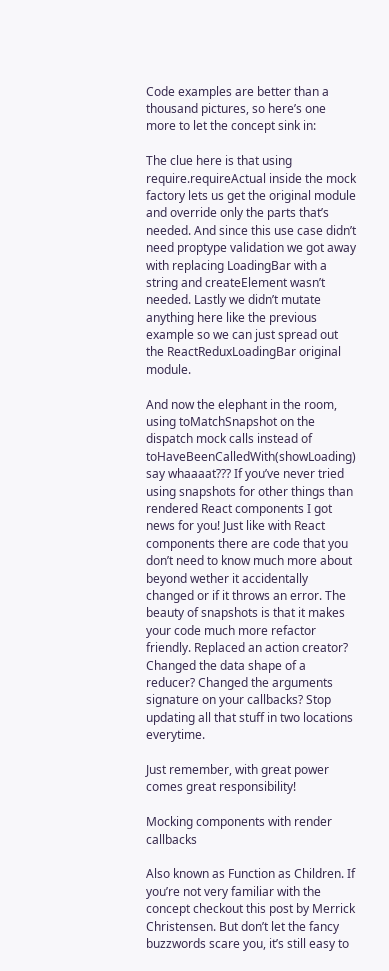Code examples are better than a thousand pictures, so here’s one more to let the concept sink in:

The clue here is that using require.requireActual inside the mock factory lets us get the original module and override only the parts that’s needed. And since this use case didn’t need proptype validation we got away with replacing LoadingBar with a string and createElement wasn’t needed. Lastly we didn’t mutate anything here like the previous example so we can just spread out the ReactReduxLoadingBar original module.

And now the elephant in the room, using toMatchSnapshot on the dispatch mock calls instead of toHaveBeenCalledWith(showLoading) say whaaaat??? If you’ve never tried using snapshots for other things than rendered React components I got news for you! Just like with React components there are code that you don’t need to know much more about beyond wether it accidentally changed or if it throws an error. The beauty of snapshots is that it makes your code much more refactor friendly. Replaced an action creator? Changed the data shape of a reducer? Changed the arguments signature on your callbacks? Stop updating all that stuff in two locations everytime.

Just remember, with great power comes great responsibility!

Mocking components with render callbacks

Also known as Function as Children. If you’re not very familiar with the concept checkout this post by Merrick Christensen. But don’t let the fancy buzzwords scare you, it’s still easy to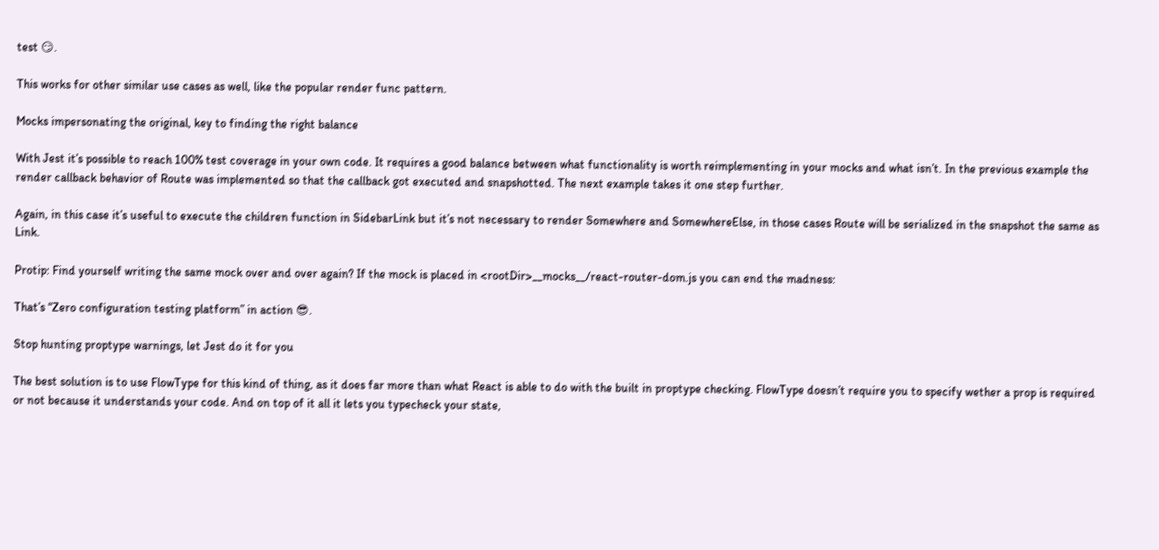test 😏.

This works for other similar use cases as well, like the popular render func pattern.

Mocks impersonating the original, key to finding the right balance

With Jest it’s possible to reach 100% test coverage in your own code. It requires a good balance between what functionality is worth reimplementing in your mocks and what isn’t. In the previous example the render callback behavior of Route was implemented so that the callback got executed and snapshotted. The next example takes it one step further.

Again, in this case it’s useful to execute the children function in SidebarLink but it’s not necessary to render Somewhere and SomewhereElse, in those cases Route will be serialized in the snapshot the same as Link.

Protip: Find yourself writing the same mock over and over again? If the mock is placed in <rootDir>__mocks__/react-router-dom.js you can end the madness:

That’s “Zero configuration testing platform” in action 😎.

Stop hunting proptype warnings, let Jest do it for you

The best solution is to use FlowType for this kind of thing, as it does far more than what React is able to do with the built in proptype checking. FlowType doesn’t require you to specify wether a prop is required or not because it understands your code. And on top of it all it lets you typecheck your state,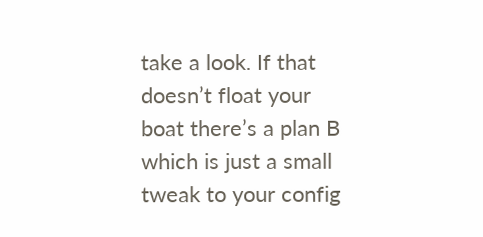take a look. If that doesn’t float your boat there’s a plan B which is just a small tweak to your config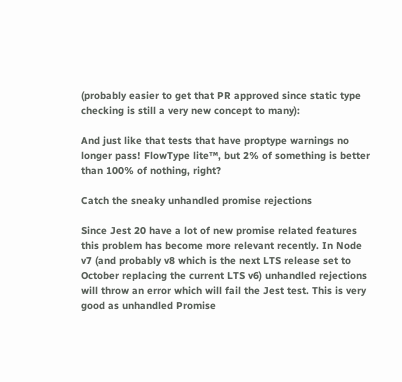(probably easier to get that PR approved since static type checking is still a very new concept to many):

And just like that tests that have proptype warnings no longer pass! FlowType lite™, but 2% of something is better than 100% of nothing, right?

Catch the sneaky unhandled promise rejections

Since Jest 20 have a lot of new promise related features this problem has become more relevant recently. In Node v7 (and probably v8 which is the next LTS release set to October replacing the current LTS v6) unhandled rejections will throw an error which will fail the Jest test. This is very good as unhandled Promise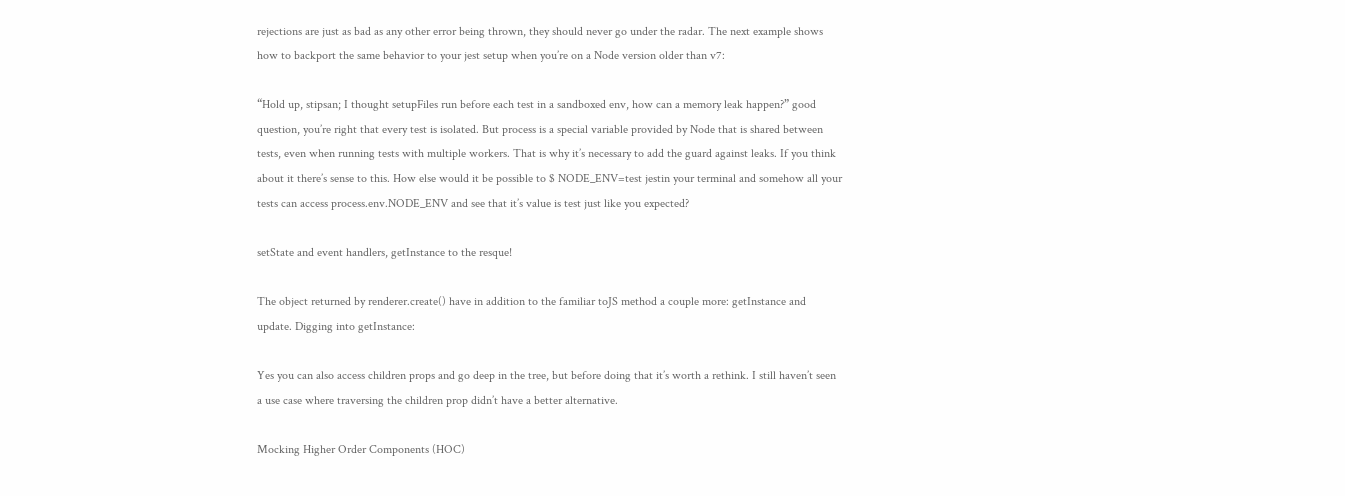rejections are just as bad as any other error being thrown, they should never go under the radar. The next example shows how to backport the same behavior to your jest setup when you’re on a Node version older than v7:

“Hold up, stipsan; I thought setupFiles run before each test in a sandboxed env, how can a memory leak happen?” good question, you’re right that every test is isolated. But process is a special variable provided by Node that is shared between tests, even when running tests with multiple workers. That is why it’s necessary to add the guard against leaks. If you think about it there’s sense to this. How else would it be possible to $ NODE_ENV=test jestin your terminal and somehow all your tests can access process.env.NODE_ENV and see that it’s value is test just like you expected?

setState and event handlers, getInstance to the resque!

The object returned by renderer.create() have in addition to the familiar toJS method a couple more: getInstance and update. Digging into getInstance:

Yes you can also access children props and go deep in the tree, but before doing that it’s worth a rethink. I still haven’t seen a use case where traversing the children prop didn’t have a better alternative.

Mocking Higher Order Components (HOC)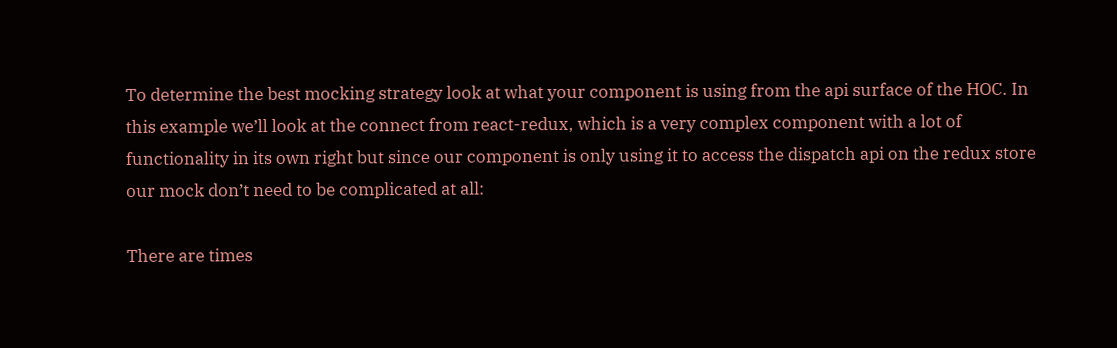To determine the best mocking strategy look at what your component is using from the api surface of the HOC. In this example we’ll look at the connect from react-redux, which is a very complex component with a lot of functionality in its own right but since our component is only using it to access the dispatch api on the redux store our mock don’t need to be complicated at all:

There are times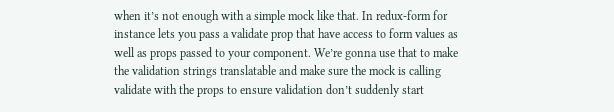when it’s not enough with a simple mock like that. In redux-form for instance lets you pass a validate prop that have access to form values as well as props passed to your component. We’re gonna use that to make the validation strings translatable and make sure the mock is calling validate with the props to ensure validation don’t suddenly start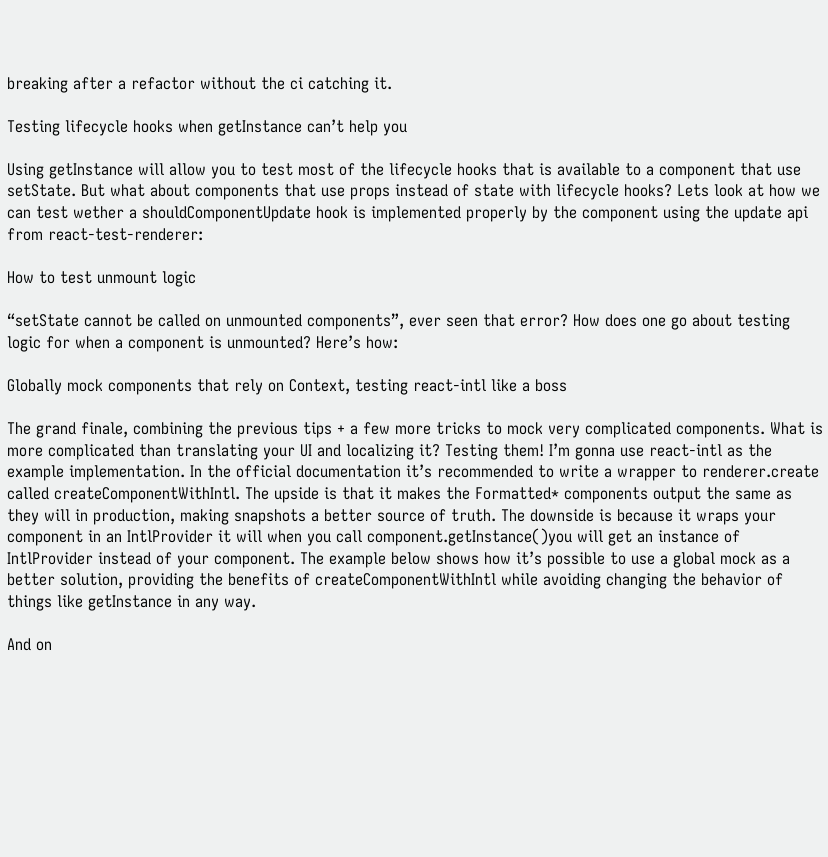breaking after a refactor without the ci catching it.

Testing lifecycle hooks when getInstance can’t help you

Using getInstance will allow you to test most of the lifecycle hooks that is available to a component that use setState. But what about components that use props instead of state with lifecycle hooks? Lets look at how we can test wether a shouldComponentUpdate hook is implemented properly by the component using the update api from react-test-renderer:

How to test unmount logic

“setState cannot be called on unmounted components”, ever seen that error? How does one go about testing logic for when a component is unmounted? Here’s how:

Globally mock components that rely on Context, testing react-intl like a boss

The grand finale, combining the previous tips + a few more tricks to mock very complicated components. What is more complicated than translating your UI and localizing it? Testing them! I’m gonna use react-intl as the example implementation. In the official documentation it’s recommended to write a wrapper to renderer.create called createComponentWithIntl. The upside is that it makes the Formatted* components output the same as they will in production, making snapshots a better source of truth. The downside is because it wraps your component in an IntlProvider it will when you call component.getInstance()you will get an instance of IntlProvider instead of your component. The example below shows how it’s possible to use a global mock as a better solution, providing the benefits of createComponentWithIntl while avoiding changing the behavior of things like getInstance in any way.

And on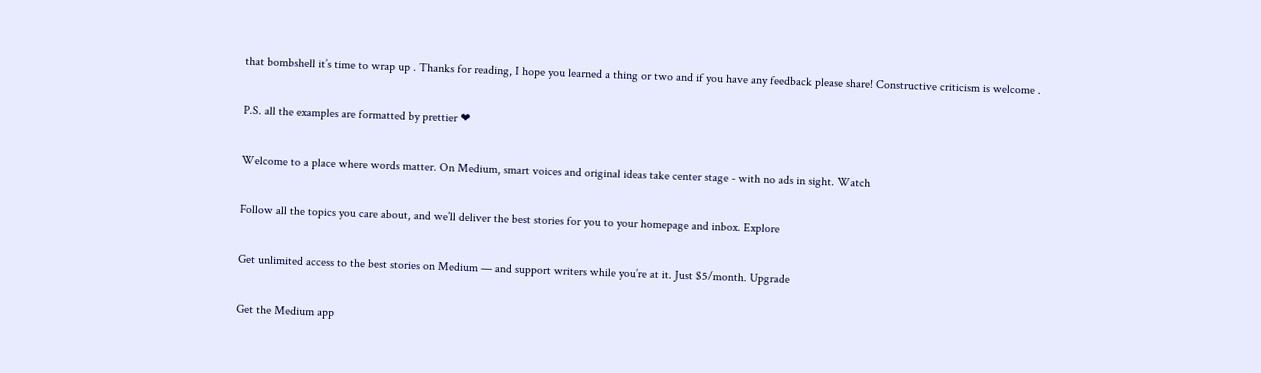that bombshell it’s time to wrap up . Thanks for reading, I hope you learned a thing or two and if you have any feedback please share! Constructive criticism is welcome .

P.S. all the examples are formatted by prettier ❤

Welcome to a place where words matter. On Medium, smart voices and original ideas take center stage - with no ads in sight. Watch

Follow all the topics you care about, and we’ll deliver the best stories for you to your homepage and inbox. Explore

Get unlimited access to the best stories on Medium — and support writers while you’re at it. Just $5/month. Upgrade

Get the Medium app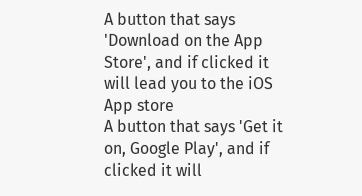A button that says 'Download on the App Store', and if clicked it will lead you to the iOS App store
A button that says 'Get it on, Google Play', and if clicked it will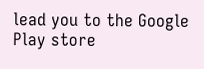lead you to the Google Play store